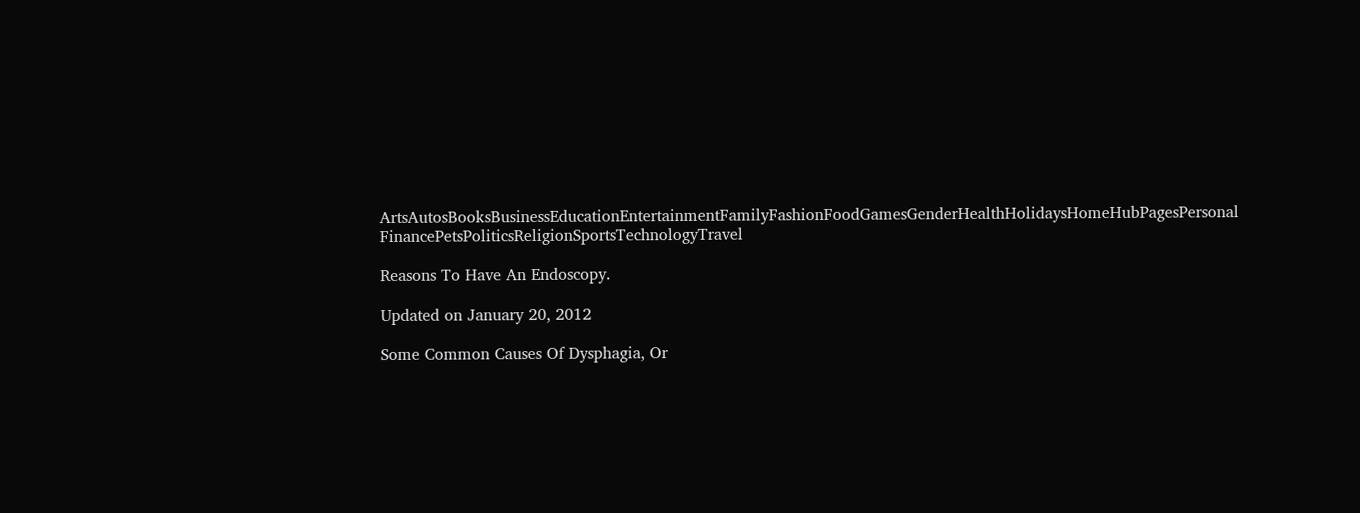ArtsAutosBooksBusinessEducationEntertainmentFamilyFashionFoodGamesGenderHealthHolidaysHomeHubPagesPersonal FinancePetsPoliticsReligionSportsTechnologyTravel

Reasons To Have An Endoscopy.

Updated on January 20, 2012

Some Common Causes Of Dysphagia, Or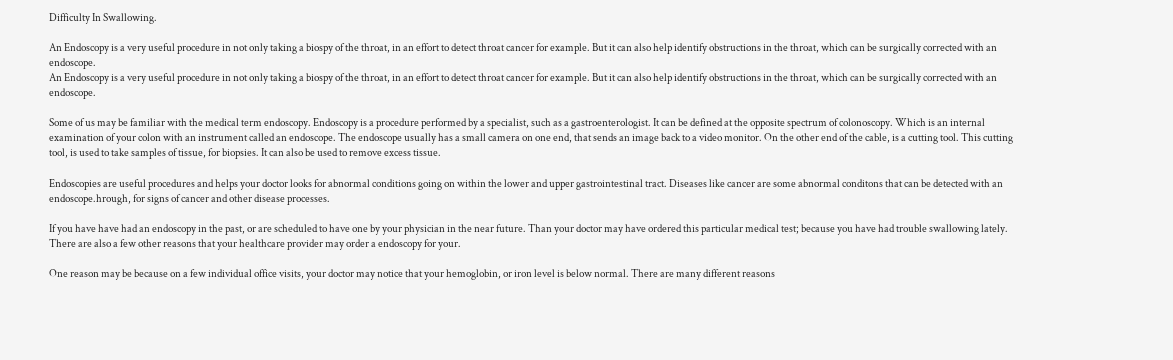Difficulty In Swallowing.

An Endoscopy is a very useful procedure in not only taking a biospy of the throat, in an effort to detect throat cancer for example. But it can also help identify obstructions in the throat, which can be surgically corrected with an endoscope.
An Endoscopy is a very useful procedure in not only taking a biospy of the throat, in an effort to detect throat cancer for example. But it can also help identify obstructions in the throat, which can be surgically corrected with an endoscope.

Some of us may be familiar with the medical term endoscopy. Endoscopy is a procedure performed by a specialist, such as a gastroenterologist. It can be defined at the opposite spectrum of colonoscopy. Which is an internal examination of your colon with an instrument called an endoscope. The endoscope usually has a small camera on one end, that sends an image back to a video monitor. On the other end of the cable, is a cutting tool. This cutting tool, is used to take samples of tissue, for biopsies. It can also be used to remove excess tissue.

Endoscopies are useful procedures and helps your doctor looks for abnormal conditions going on within the lower and upper gastrointestinal tract. Diseases like cancer are some abnormal conditons that can be detected with an endoscope.hrough, for signs of cancer and other disease processes.

If you have have had an endoscopy in the past, or are scheduled to have one by your physician in the near future. Than your doctor may have ordered this particular medical test; because you have had trouble swallowing lately. There are also a few other reasons that your healthcare provider may order a endoscopy for your.

One reason may be because on a few individual office visits, your doctor may notice that your hemoglobin, or iron level is below normal. There are many different reasons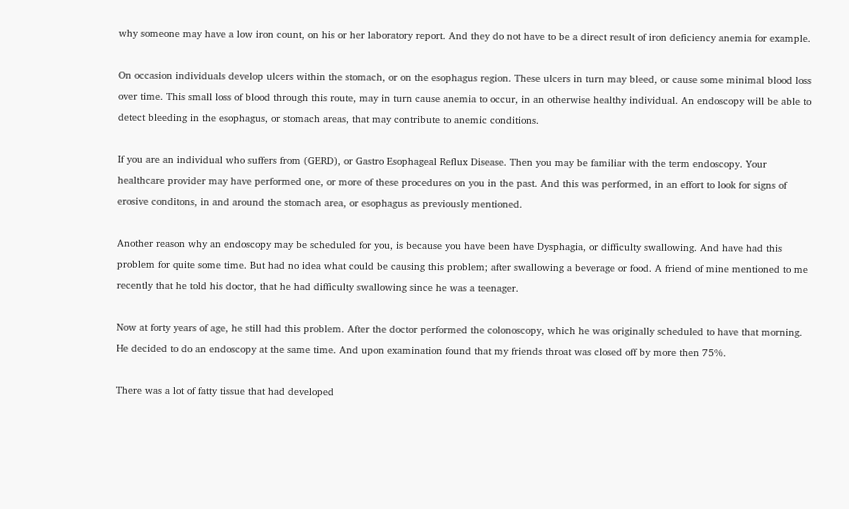why someone may have a low iron count, on his or her laboratory report. And they do not have to be a direct result of iron deficiency anemia for example.

On occasion individuals develop ulcers within the stomach, or on the esophagus region. These ulcers in turn may bleed, or cause some minimal blood loss over time. This small loss of blood through this route, may in turn cause anemia to occur, in an otherwise healthy individual. An endoscopy will be able to detect bleeding in the esophagus, or stomach areas, that may contribute to anemic conditions.

If you are an individual who suffers from (GERD), or Gastro Esophageal Reflux Disease. Then you may be familiar with the term endoscopy. Your healthcare provider may have performed one, or more of these procedures on you in the past. And this was performed, in an effort to look for signs of erosive conditons, in and around the stomach area, or esophagus as previously mentioned.

Another reason why an endoscopy may be scheduled for you, is because you have been have Dysphagia, or difficulty swallowing. And have had this problem for quite some time. But had no idea what could be causing this problem; after swallowing a beverage or food. A friend of mine mentioned to me recently that he told his doctor, that he had difficulty swallowing since he was a teenager.

Now at forty years of age, he still had this problem. After the doctor performed the colonoscopy, which he was originally scheduled to have that morning. He decided to do an endoscopy at the same time. And upon examination found that my friends throat was closed off by more then 75%.

There was a lot of fatty tissue that had developed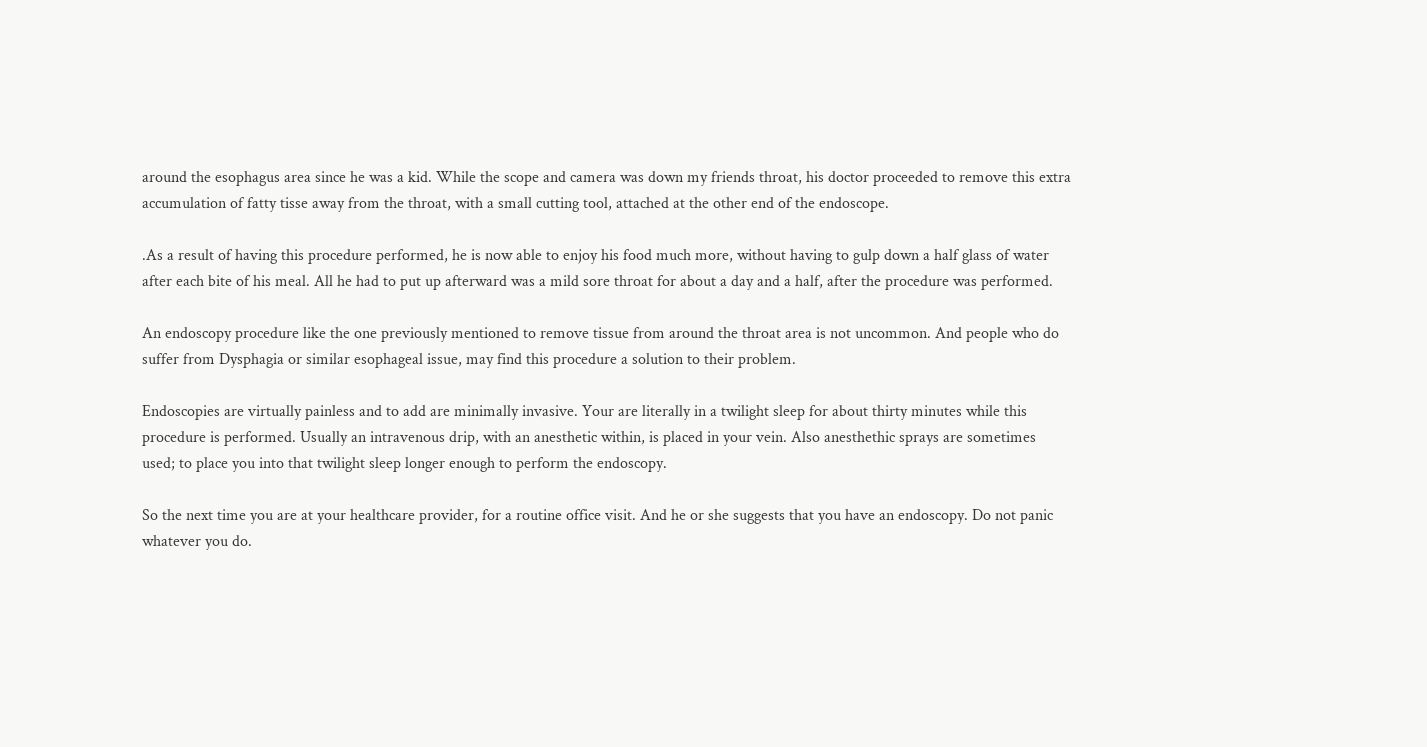around the esophagus area since he was a kid. While the scope and camera was down my friends throat, his doctor proceeded to remove this extra accumulation of fatty tisse away from the throat, with a small cutting tool, attached at the other end of the endoscope.

.As a result of having this procedure performed, he is now able to enjoy his food much more, without having to gulp down a half glass of water after each bite of his meal. All he had to put up afterward was a mild sore throat for about a day and a half, after the procedure was performed.

An endoscopy procedure like the one previously mentioned to remove tissue from around the throat area is not uncommon. And people who do suffer from Dysphagia or similar esophageal issue, may find this procedure a solution to their problem.

Endoscopies are virtually painless and to add are minimally invasive. Your are literally in a twilight sleep for about thirty minutes while this procedure is performed. Usually an intravenous drip, with an anesthetic within, is placed in your vein. Also anesthethic sprays are sometimes used; to place you into that twilight sleep longer enough to perform the endoscopy.

So the next time you are at your healthcare provider, for a routine office visit. And he or she suggests that you have an endoscopy. Do not panic whatever you do.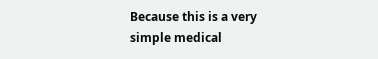Because this is a very simple medical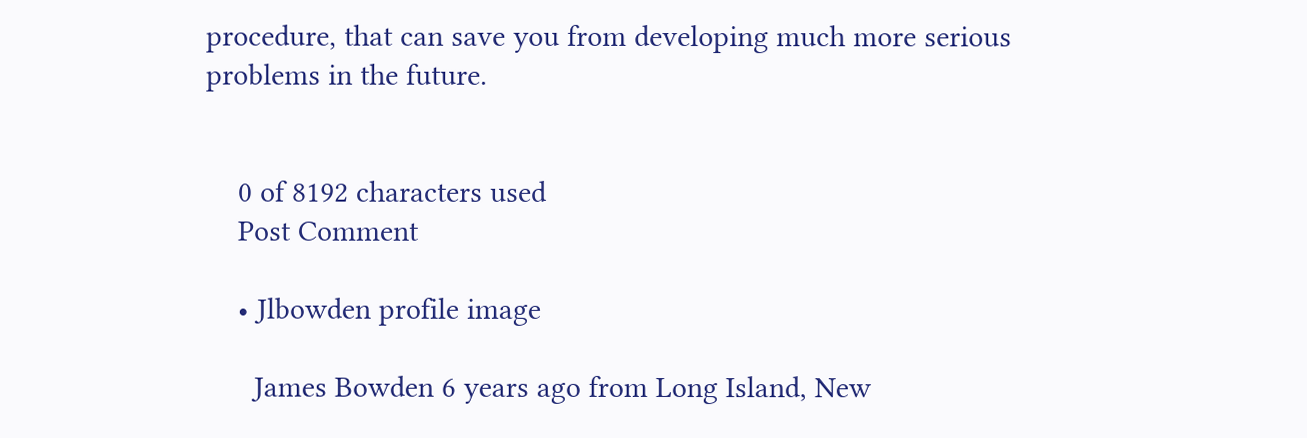procedure, that can save you from developing much more serious problems in the future.


    0 of 8192 characters used
    Post Comment

    • Jlbowden profile image

      James Bowden 6 years ago from Long Island, New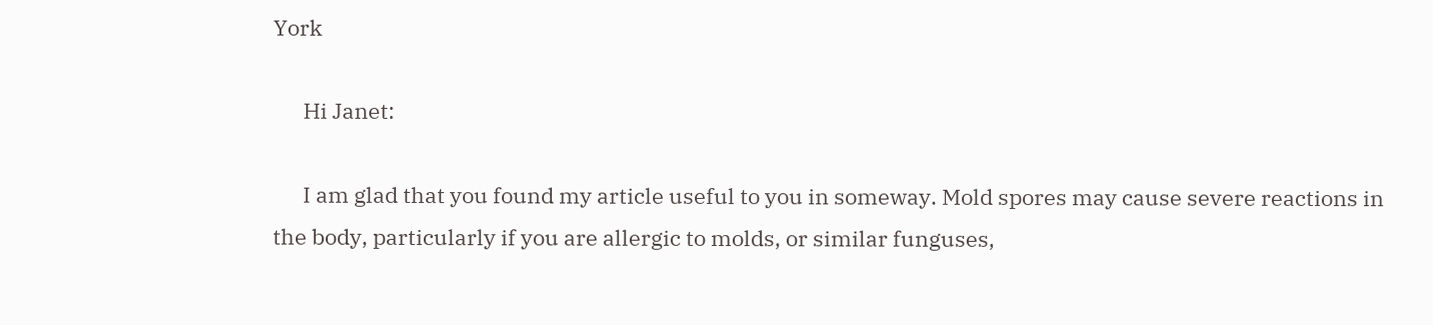York

      Hi Janet:

      I am glad that you found my article useful to you in someway. Mold spores may cause severe reactions in the body, particularly if you are allergic to molds, or similar funguses,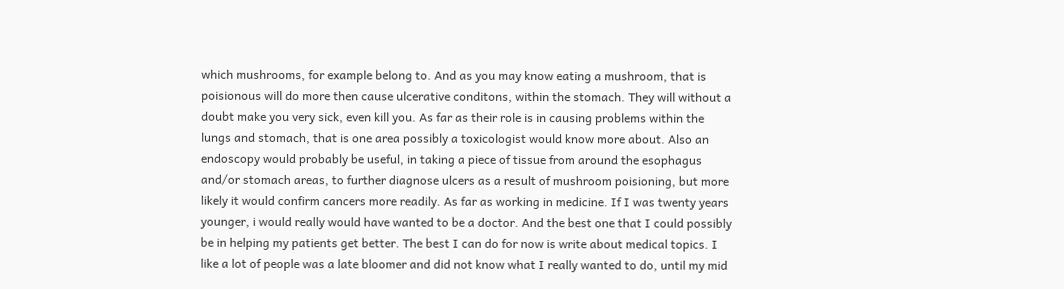which mushrooms, for example belong to. And as you may know eating a mushroom, that is poisionous will do more then cause ulcerative conditons, within the stomach. They will without a doubt make you very sick, even kill you. As far as their role is in causing problems within the lungs and stomach, that is one area possibly a toxicologist would know more about. Also an endoscopy would probably be useful, in taking a piece of tissue from around the esophagus and/or stomach areas, to further diagnose ulcers as a result of mushroom poisioning, but more likely it would confirm cancers more readily. As far as working in medicine. If I was twenty years younger, i would really would have wanted to be a doctor. And the best one that I could possibly be in helping my patients get better. The best I can do for now is write about medical topics. I like a lot of people was a late bloomer and did not know what I really wanted to do, until my mid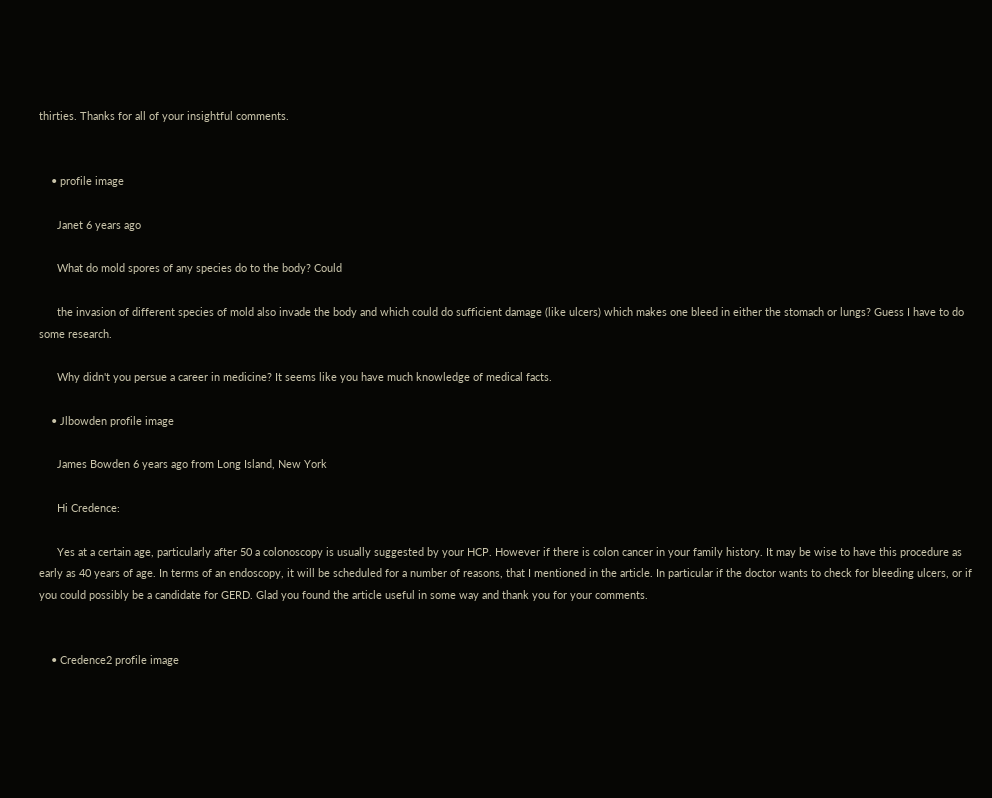thirties. Thanks for all of your insightful comments.


    • profile image

      Janet 6 years ago

      What do mold spores of any species do to the body? Could

      the invasion of different species of mold also invade the body and which could do sufficient damage (like ulcers) which makes one bleed in either the stomach or lungs? Guess I have to do some research.

      Why didn't you persue a career in medicine? It seems like you have much knowledge of medical facts.

    • Jlbowden profile image

      James Bowden 6 years ago from Long Island, New York

      Hi Credence:

      Yes at a certain age, particularly after 50 a colonoscopy is usually suggested by your HCP. However if there is colon cancer in your family history. It may be wise to have this procedure as early as 40 years of age. In terms of an endoscopy, it will be scheduled for a number of reasons, that I mentioned in the article. In particular if the doctor wants to check for bleeding ulcers, or if you could possibly be a candidate for GERD. Glad you found the article useful in some way and thank you for your comments.


    • Credence2 profile image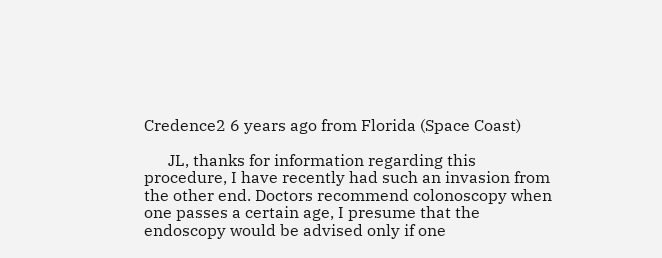Credence2 6 years ago from Florida (Space Coast)

      JL, thanks for information regarding this procedure, I have recently had such an invasion from the other end. Doctors recommend colonoscopy when one passes a certain age, I presume that the endoscopy would be advised only if one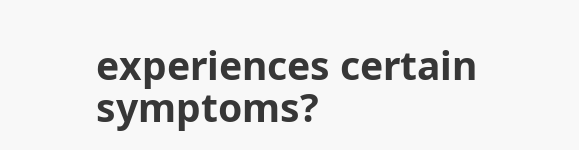experiences certain symptoms?